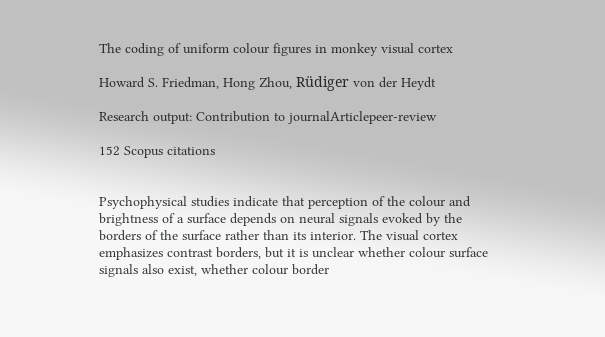The coding of uniform colour figures in monkey visual cortex

Howard S. Friedman, Hong Zhou, Rüdiger von der Heydt

Research output: Contribution to journalArticlepeer-review

152 Scopus citations


Psychophysical studies indicate that perception of the colour and brightness of a surface depends on neural signals evoked by the borders of the surface rather than its interior. The visual cortex emphasizes contrast borders, but it is unclear whether colour surface signals also exist, whether colour border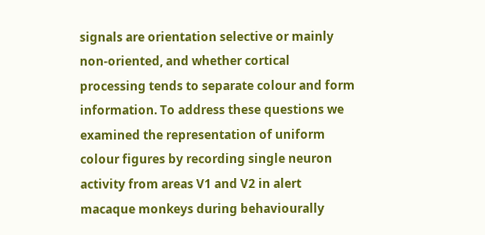signals are orientation selective or mainly non-oriented, and whether cortical processing tends to separate colour and form information. To address these questions we examined the representation of uniform colour figures by recording single neuron activity from areas V1 and V2 in alert macaque monkeys during behaviourally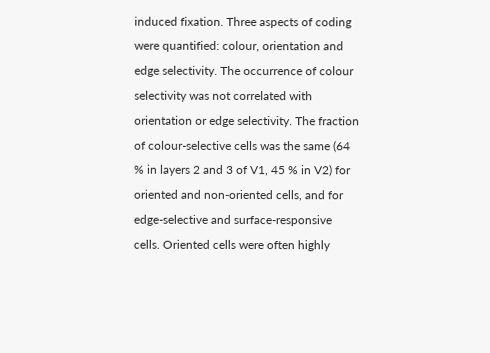induced fixation. Three aspects of coding were quantified: colour, orientation and edge selectivity. The occurrence of colour selectivity was not correlated with orientation or edge selectivity. The fraction of colour-selective cells was the same (64 % in layers 2 and 3 of V1, 45 % in V2) for oriented and non-oriented cells, and for edge-selective and surface-responsive cells. Oriented cells were often highly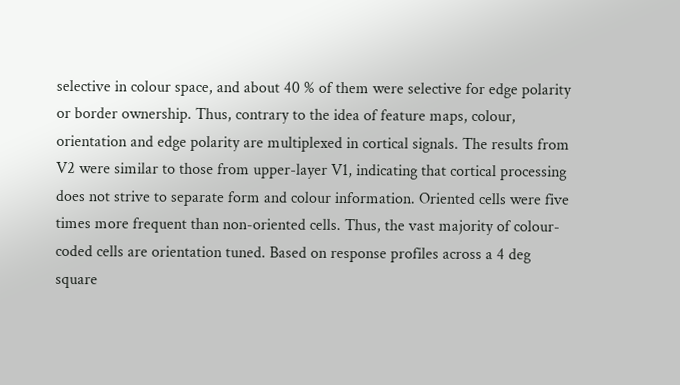selective in colour space, and about 40 % of them were selective for edge polarity or border ownership. Thus, contrary to the idea of feature maps, colour, orientation and edge polarity are multiplexed in cortical signals. The results from V2 were similar to those from upper-layer V1, indicating that cortical processing does not strive to separate form and colour information. Oriented cells were five times more frequent than non-oriented cells. Thus, the vast majority of colour-coded cells are orientation tuned. Based on response profiles across a 4 deg square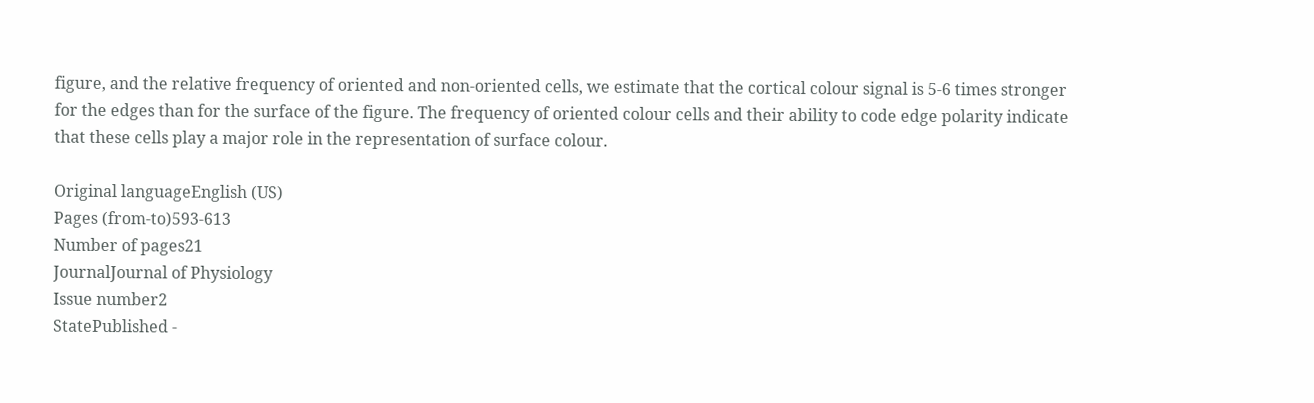figure, and the relative frequency of oriented and non-oriented cells, we estimate that the cortical colour signal is 5-6 times stronger for the edges than for the surface of the figure. The frequency of oriented colour cells and their ability to code edge polarity indicate that these cells play a major role in the representation of surface colour.

Original languageEnglish (US)
Pages (from-to)593-613
Number of pages21
JournalJournal of Physiology
Issue number2
StatePublished -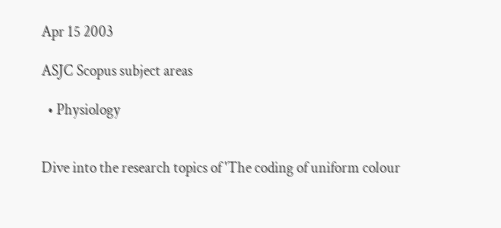Apr 15 2003

ASJC Scopus subject areas

  • Physiology


Dive into the research topics of 'The coding of uniform colour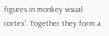figures in monkey visual cortex'. Together they form a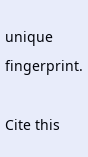unique fingerprint.

Cite this